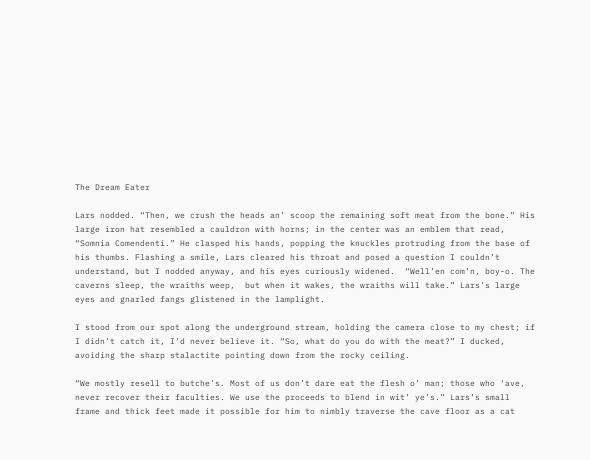The Dream Eater

Lars nodded. “Then, we crush the heads an’ scoop the remaining soft meat from the bone.” His large iron hat resembled a cauldron with horns; in the center was an emblem that read, “Somnia Comendenti.” He clasped his hands, popping the knuckles protruding from the base of his thumbs. Flashing a smile, Lars cleared his throat and posed a question I couldn’t understand, but I nodded anyway, and his eyes curiously widened.  “Well’en com’n, boy-o. The caverns sleep, the wraiths weep,  but when it wakes, the wraiths will take.” Lars’s large eyes and gnarled fangs glistened in the lamplight.

I stood from our spot along the underground stream, holding the camera close to my chest; if I didn’t catch it, I’d never believe it. “So, what do you do with the meat?” I ducked, avoiding the sharp stalactite pointing down from the rocky ceiling.

“We mostly resell to butche’s. Most of us don’t dare eat the flesh o’ man; those who ‘ave, never recover their faculties. We use the proceeds to blend in wit’ ye’s.” Lars’s small frame and thick feet made it possible for him to nimbly traverse the cave floor as a cat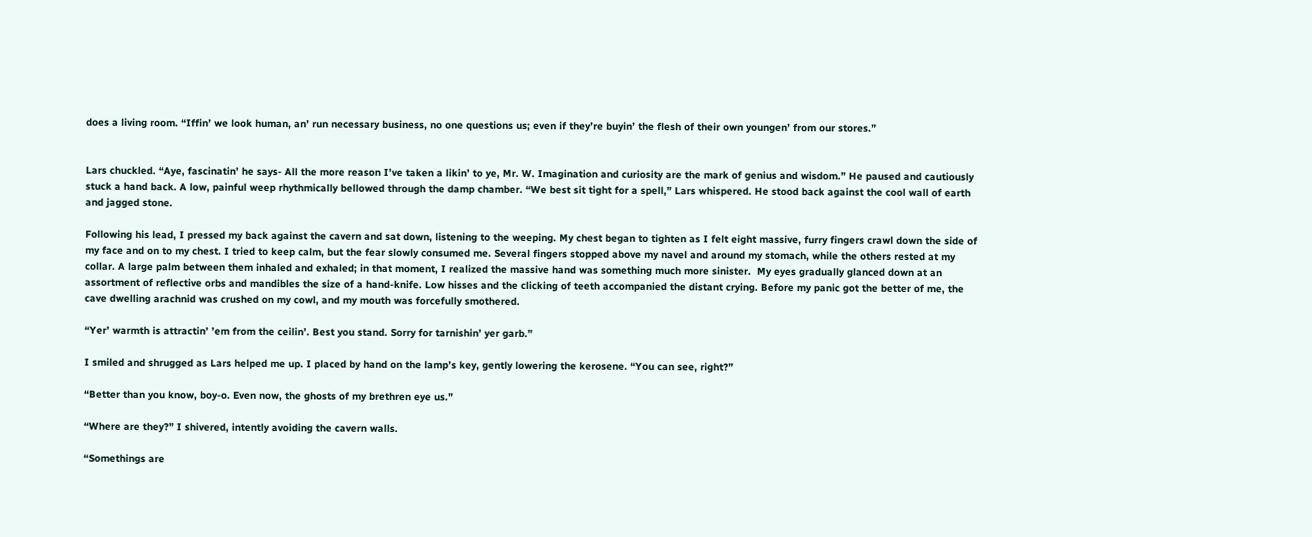does a living room. “Iffin’ we look human, an’ run necessary business, no one questions us; even if they’re buyin’ the flesh of their own youngen’ from our stores.”


Lars chuckled. “Aye, fascinatin’ he says- All the more reason I’ve taken a likin’ to ye, Mr. W. Imagination and curiosity are the mark of genius and wisdom.” He paused and cautiously stuck a hand back. A low, painful weep rhythmically bellowed through the damp chamber. “We best sit tight for a spell,” Lars whispered. He stood back against the cool wall of earth and jagged stone.

Following his lead, I pressed my back against the cavern and sat down, listening to the weeping. My chest began to tighten as I felt eight massive, furry fingers crawl down the side of my face and on to my chest. I tried to keep calm, but the fear slowly consumed me. Several fingers stopped above my navel and around my stomach, while the others rested at my collar. A large palm between them inhaled and exhaled; in that moment, I realized the massive hand was something much more sinister.  My eyes gradually glanced down at an assortment of reflective orbs and mandibles the size of a hand-knife. Low hisses and the clicking of teeth accompanied the distant crying. Before my panic got the better of me, the cave dwelling arachnid was crushed on my cowl, and my mouth was forcefully smothered.

“Yer’ warmth is attractin’ ’em from the ceilin’. Best you stand. Sorry for tarnishin’ yer garb.”

I smiled and shrugged as Lars helped me up. I placed by hand on the lamp’s key, gently lowering the kerosene. “You can see, right?”

“Better than you know, boy-o. Even now, the ghosts of my brethren eye us.”

“Where are they?” I shivered, intently avoiding the cavern walls.

“Somethings are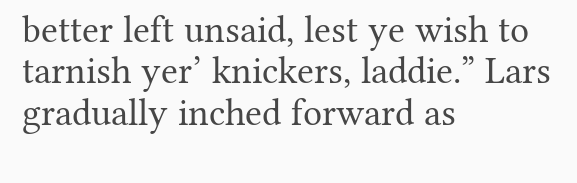better left unsaid, lest ye wish to tarnish yer’ knickers, laddie.” Lars gradually inched forward as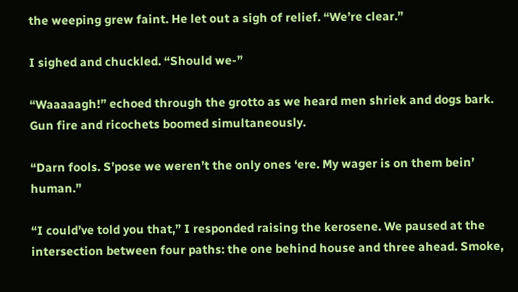the weeping grew faint. He let out a sigh of relief. “We’re clear.”

I sighed and chuckled. “Should we-”

“Waaaaagh!” echoed through the grotto as we heard men shriek and dogs bark. Gun fire and ricochets boomed simultaneously.

“Darn fools. S’pose we weren’t the only ones ‘ere. My wager is on them bein’ human.”

“I could’ve told you that,” I responded raising the kerosene. We paused at the intersection between four paths: the one behind house and three ahead. Smoke,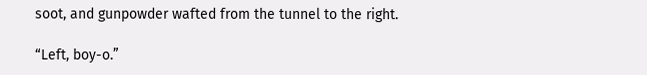soot, and gunpowder wafted from the tunnel to the right.

“Left, boy-o.”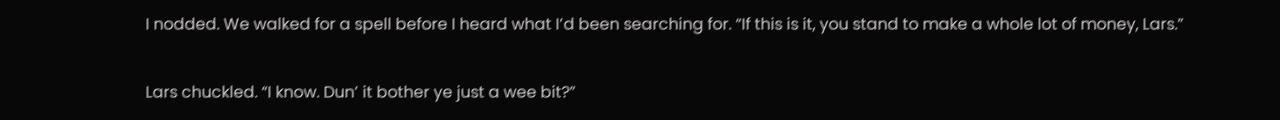I nodded. We walked for a spell before I heard what I’d been searching for. “If this is it, you stand to make a whole lot of money, Lars.”

Lars chuckled. “I know. Dun’ it bother ye just a wee bit?”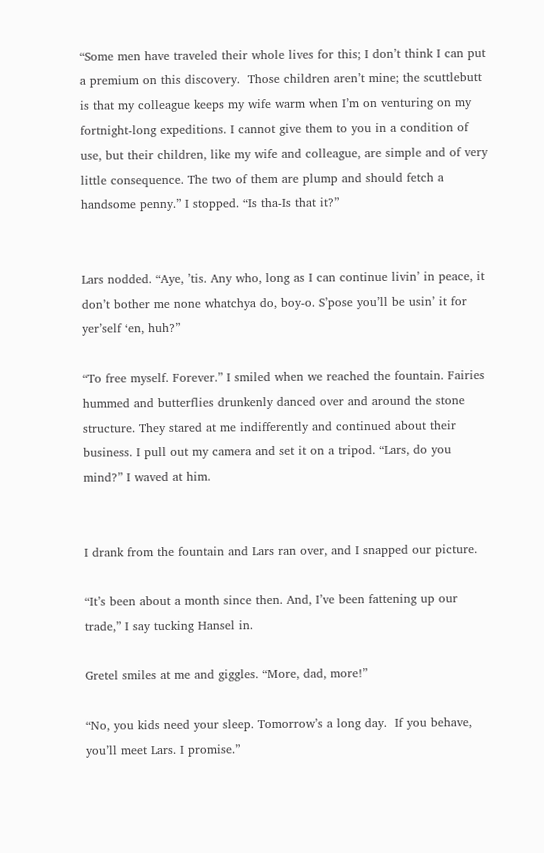“Some men have traveled their whole lives for this; I don’t think I can put a premium on this discovery.  Those children aren’t mine; the scuttlebutt is that my colleague keeps my wife warm when I’m on venturing on my fortnight-long expeditions. I cannot give them to you in a condition of use, but their children, like my wife and colleague, are simple and of very little consequence. The two of them are plump and should fetch a handsome penny.” I stopped. “Is tha-Is that it?”


Lars nodded. “Aye, ’tis. Any who, long as I can continue livin’ in peace, it don’t bother me none whatchya do, boy-o. S’pose you’ll be usin’ it for yer’self ‘en, huh?”

“To free myself. Forever.” I smiled when we reached the fountain. Fairies hummed and butterflies drunkenly danced over and around the stone structure. They stared at me indifferently and continued about their business. I pull out my camera and set it on a tripod. “Lars, do you mind?” I waved at him.


I drank from the fountain and Lars ran over, and I snapped our picture.

“It’s been about a month since then. And, I’ve been fattening up our trade,” I say tucking Hansel in.

Gretel smiles at me and giggles. “More, dad, more!”

“No, you kids need your sleep. Tomorrow’s a long day.  If you behave, you’ll meet Lars. I promise.”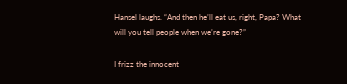Hansel laughs. “And then he’ll eat us, right, Papa? What will you tell people when we’re gone?”

I frizz the innocent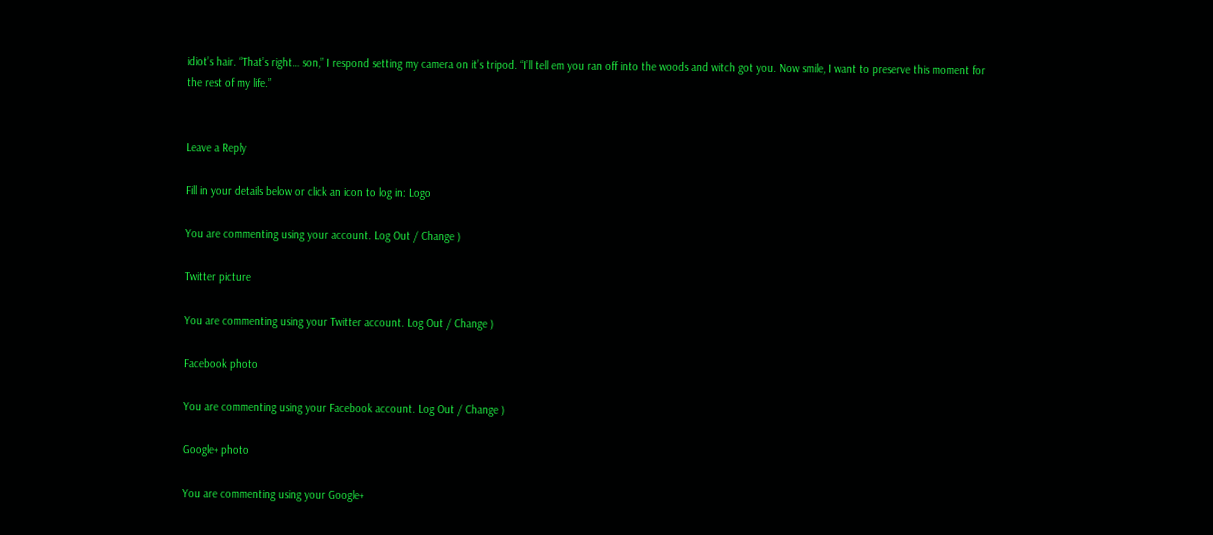idiot’s hair. “That’s right… son,” I respond setting my camera on it’s tripod. “I’ll tell em you ran off into the woods and witch got you. Now smile, I want to preserve this moment for the rest of my life.”


Leave a Reply

Fill in your details below or click an icon to log in: Logo

You are commenting using your account. Log Out / Change )

Twitter picture

You are commenting using your Twitter account. Log Out / Change )

Facebook photo

You are commenting using your Facebook account. Log Out / Change )

Google+ photo

You are commenting using your Google+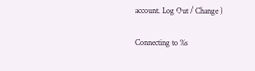account. Log Out / Change )

Connecting to %s